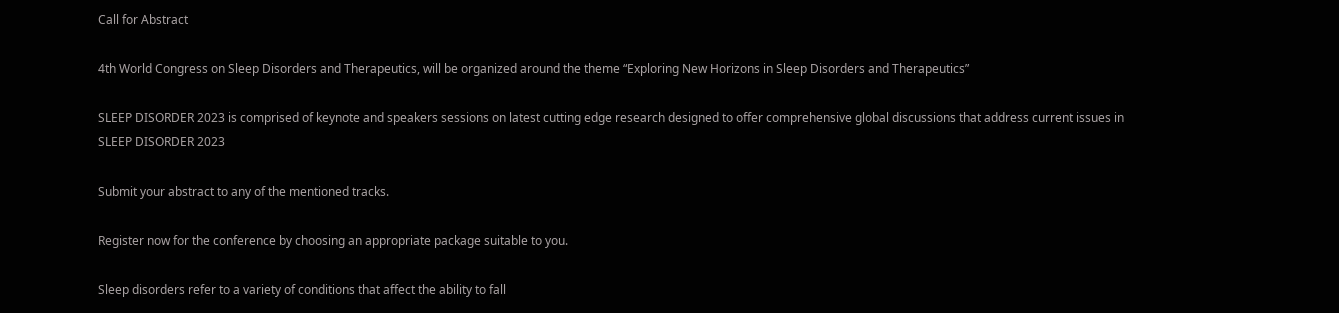Call for Abstract

4th World Congress on Sleep Disorders and Therapeutics, will be organized around the theme “Exploring New Horizons in Sleep Disorders and Therapeutics”

SLEEP DISORDER 2023 is comprised of keynote and speakers sessions on latest cutting edge research designed to offer comprehensive global discussions that address current issues in SLEEP DISORDER 2023

Submit your abstract to any of the mentioned tracks.

Register now for the conference by choosing an appropriate package suitable to you.

Sleep disorders refer to a variety of conditions that affect the ability to fall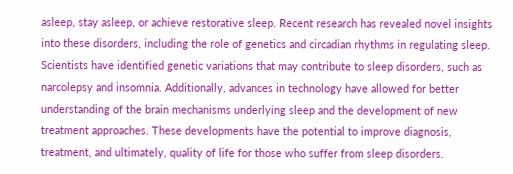asleep, stay asleep, or achieve restorative sleep. Recent research has revealed novel insights into these disorders, including the role of genetics and circadian rhythms in regulating sleep. Scientists have identified genetic variations that may contribute to sleep disorders, such as narcolepsy and insomnia. Additionally, advances in technology have allowed for better understanding of the brain mechanisms underlying sleep and the development of new treatment approaches. These developments have the potential to improve diagnosis, treatment, and ultimately, quality of life for those who suffer from sleep disorders.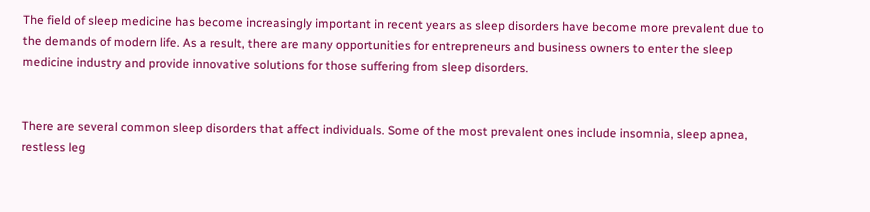The field of sleep medicine has become increasingly important in recent years as sleep disorders have become more prevalent due to the demands of modern life. As a result, there are many opportunities for entrepreneurs and business owners to enter the sleep medicine industry and provide innovative solutions for those suffering from sleep disorders.


There are several common sleep disorders that affect individuals. Some of the most prevalent ones include insomnia, sleep apnea, restless leg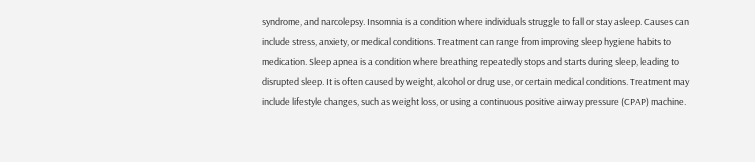syndrome, and narcolepsy. Insomnia is a condition where individuals struggle to fall or stay asleep. Causes can include stress, anxiety, or medical conditions. Treatment can range from improving sleep hygiene habits to medication. Sleep apnea is a condition where breathing repeatedly stops and starts during sleep, leading to disrupted sleep. It is often caused by weight, alcohol or drug use, or certain medical conditions. Treatment may include lifestyle changes, such as weight loss, or using a continuous positive airway pressure (CPAP) machine.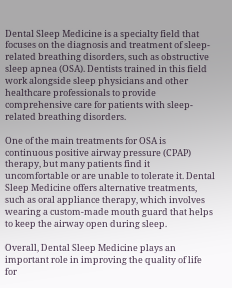Dental Sleep Medicine is a specialty field that focuses on the diagnosis and treatment of sleep-related breathing disorders, such as obstructive sleep apnea (OSA). Dentists trained in this field work alongside sleep physicians and other healthcare professionals to provide comprehensive care for patients with sleep-related breathing disorders.

One of the main treatments for OSA is continuous positive airway pressure (CPAP) therapy, but many patients find it uncomfortable or are unable to tolerate it. Dental Sleep Medicine offers alternative treatments, such as oral appliance therapy, which involves wearing a custom-made mouth guard that helps to keep the airway open during sleep.

Overall, Dental Sleep Medicine plays an important role in improving the quality of life for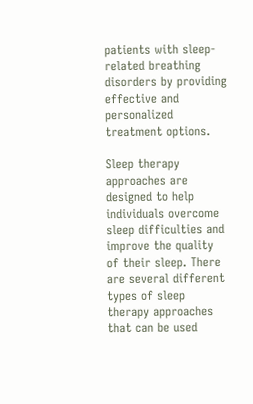patients with sleep-related breathing disorders by providing effective and personalized treatment options.

Sleep therapy approaches are designed to help individuals overcome sleep difficulties and improve the quality of their sleep. There are several different types of sleep therapy approaches that can be used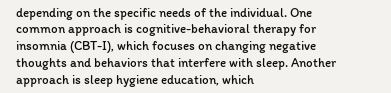depending on the specific needs of the individual. One common approach is cognitive-behavioral therapy for insomnia (CBT-I), which focuses on changing negative thoughts and behaviors that interfere with sleep. Another approach is sleep hygiene education, which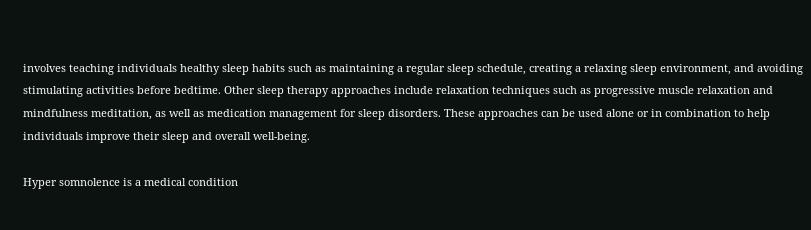involves teaching individuals healthy sleep habits such as maintaining a regular sleep schedule, creating a relaxing sleep environment, and avoiding stimulating activities before bedtime. Other sleep therapy approaches include relaxation techniques such as progressive muscle relaxation and mindfulness meditation, as well as medication management for sleep disorders. These approaches can be used alone or in combination to help individuals improve their sleep and overall well-being.

Hyper somnolence is a medical condition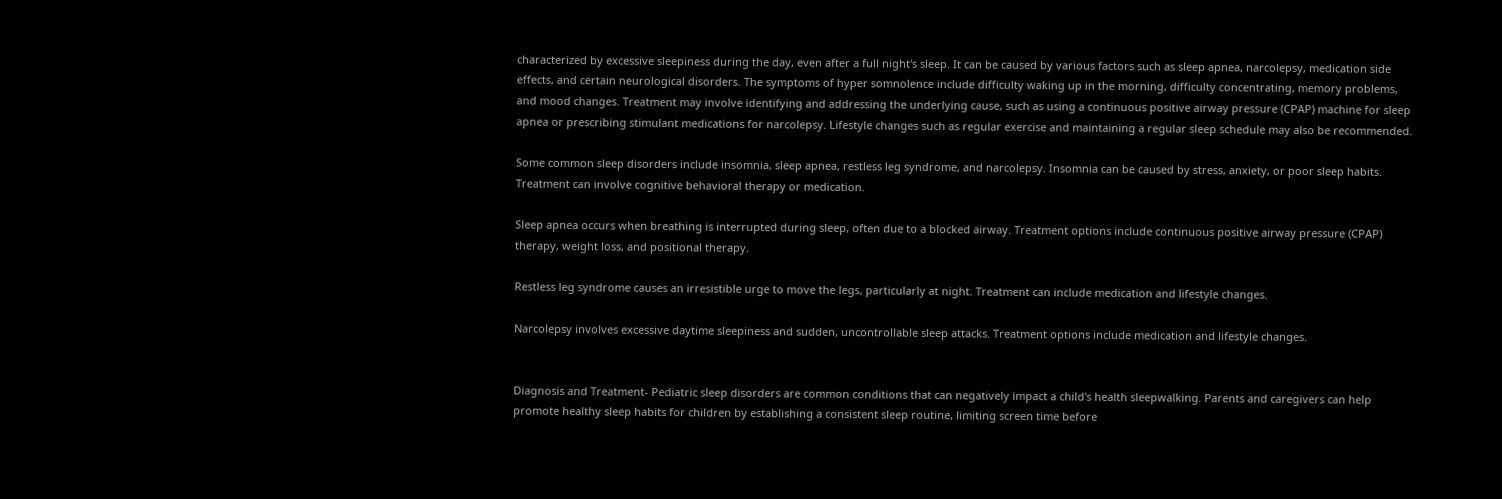characterized by excessive sleepiness during the day, even after a full night's sleep. It can be caused by various factors such as sleep apnea, narcolepsy, medication side effects, and certain neurological disorders. The symptoms of hyper somnolence include difficulty waking up in the morning, difficulty concentrating, memory problems, and mood changes. Treatment may involve identifying and addressing the underlying cause, such as using a continuous positive airway pressure (CPAP) machine for sleep apnea or prescribing stimulant medications for narcolepsy. Lifestyle changes such as regular exercise and maintaining a regular sleep schedule may also be recommended.

Some common sleep disorders include insomnia, sleep apnea, restless leg syndrome, and narcolepsy. Insomnia can be caused by stress, anxiety, or poor sleep habits. Treatment can involve cognitive behavioral therapy or medication.

Sleep apnea occurs when breathing is interrupted during sleep, often due to a blocked airway. Treatment options include continuous positive airway pressure (CPAP) therapy, weight loss, and positional therapy.

Restless leg syndrome causes an irresistible urge to move the legs, particularly at night. Treatment can include medication and lifestyle changes.

Narcolepsy involves excessive daytime sleepiness and sudden, uncontrollable sleep attacks. Treatment options include medication and lifestyle changes.


Diagnosis and Treatment- Pediatric sleep disorders are common conditions that can negatively impact a child's health sleepwalking. Parents and caregivers can help promote healthy sleep habits for children by establishing a consistent sleep routine, limiting screen time before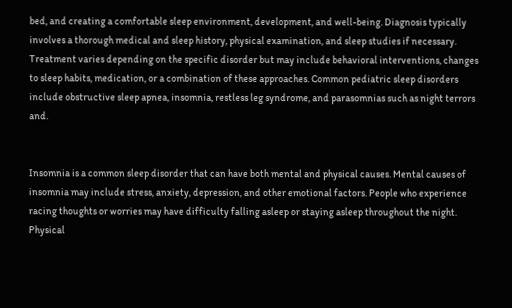bed, and creating a comfortable sleep environment, development, and well-being. Diagnosis typically involves a thorough medical and sleep history, physical examination, and sleep studies if necessary. Treatment varies depending on the specific disorder but may include behavioral interventions, changes to sleep habits, medication, or a combination of these approaches. Common pediatric sleep disorders include obstructive sleep apnea, insomnia, restless leg syndrome, and parasomnias such as night terrors and.


Insomnia is a common sleep disorder that can have both mental and physical causes. Mental causes of insomnia may include stress, anxiety, depression, and other emotional factors. People who experience racing thoughts or worries may have difficulty falling asleep or staying asleep throughout the night. Physical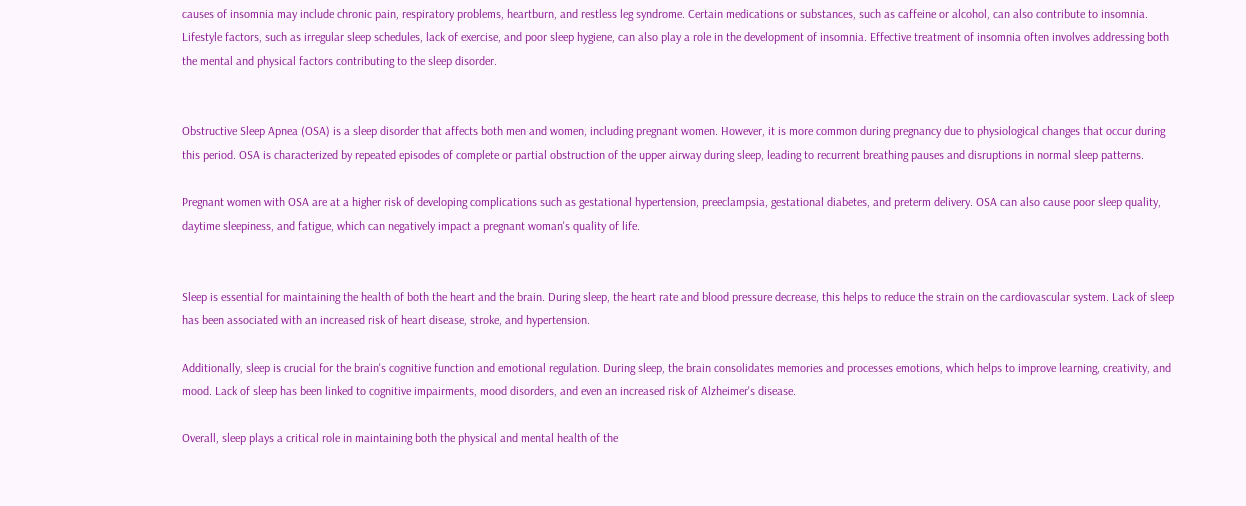causes of insomnia may include chronic pain, respiratory problems, heartburn, and restless leg syndrome. Certain medications or substances, such as caffeine or alcohol, can also contribute to insomnia. Lifestyle factors, such as irregular sleep schedules, lack of exercise, and poor sleep hygiene, can also play a role in the development of insomnia. Effective treatment of insomnia often involves addressing both the mental and physical factors contributing to the sleep disorder.


Obstructive Sleep Apnea (OSA) is a sleep disorder that affects both men and women, including pregnant women. However, it is more common during pregnancy due to physiological changes that occur during this period. OSA is characterized by repeated episodes of complete or partial obstruction of the upper airway during sleep, leading to recurrent breathing pauses and disruptions in normal sleep patterns.

Pregnant women with OSA are at a higher risk of developing complications such as gestational hypertension, preeclampsia, gestational diabetes, and preterm delivery. OSA can also cause poor sleep quality, daytime sleepiness, and fatigue, which can negatively impact a pregnant woman's quality of life.


Sleep is essential for maintaining the health of both the heart and the brain. During sleep, the heart rate and blood pressure decrease, this helps to reduce the strain on the cardiovascular system. Lack of sleep has been associated with an increased risk of heart disease, stroke, and hypertension.

Additionally, sleep is crucial for the brain's cognitive function and emotional regulation. During sleep, the brain consolidates memories and processes emotions, which helps to improve learning, creativity, and mood. Lack of sleep has been linked to cognitive impairments, mood disorders, and even an increased risk of Alzheimer's disease.

Overall, sleep plays a critical role in maintaining both the physical and mental health of the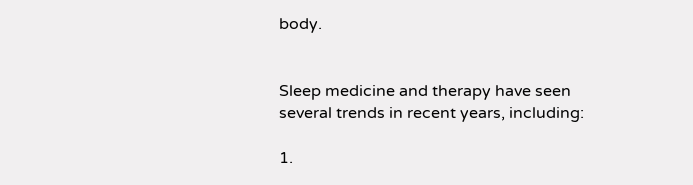body.


Sleep medicine and therapy have seen several trends in recent years, including:

1.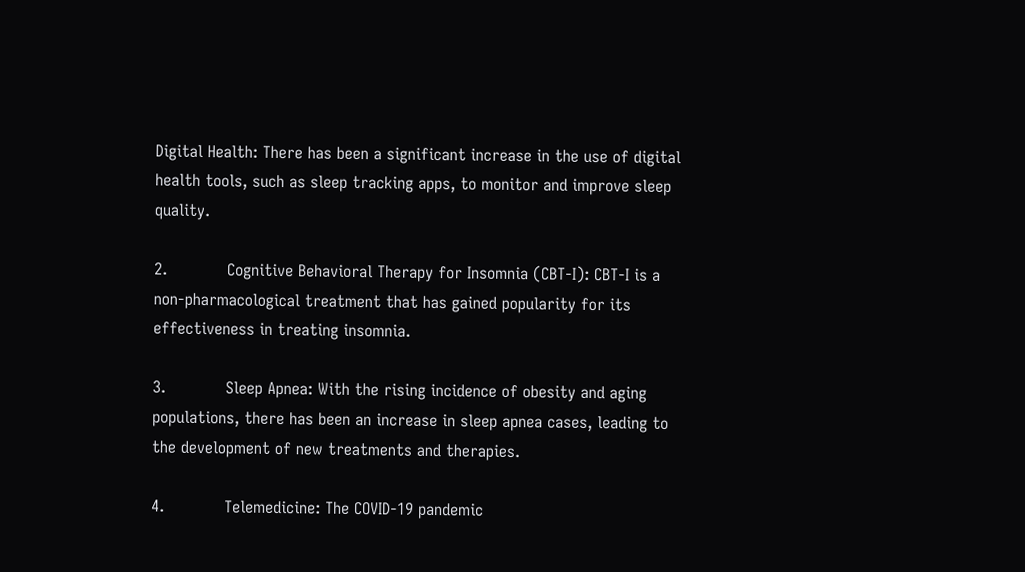Digital Health: There has been a significant increase in the use of digital health tools, such as sleep tracking apps, to monitor and improve sleep quality.

2.            Cognitive Behavioral Therapy for Insomnia (CBT-I): CBT-I is a non-pharmacological treatment that has gained popularity for its effectiveness in treating insomnia.

3.            Sleep Apnea: With the rising incidence of obesity and aging populations, there has been an increase in sleep apnea cases, leading to the development of new treatments and therapies.

4.            Telemedicine: The COVID-19 pandemic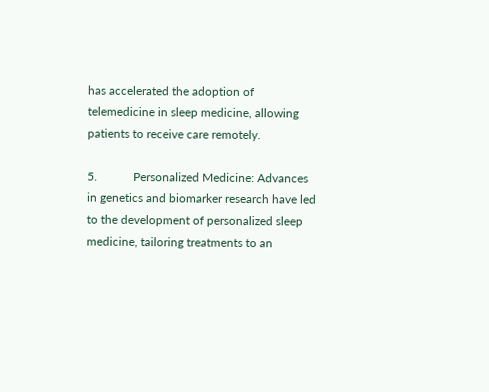has accelerated the adoption of telemedicine in sleep medicine, allowing patients to receive care remotely.

5.            Personalized Medicine: Advances in genetics and biomarker research have led to the development of personalized sleep medicine, tailoring treatments to an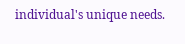individual's unique needs.